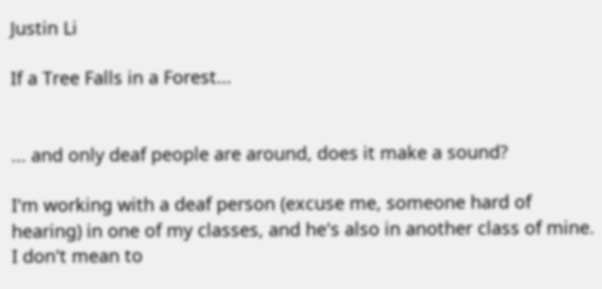Justin Li

If a Tree Falls in a Forest...


... and only deaf people are around, does it make a sound?

I'm working with a deaf person (excuse me, someone hard of hearing) in one of my classes, and he's also in another class of mine. I don't mean to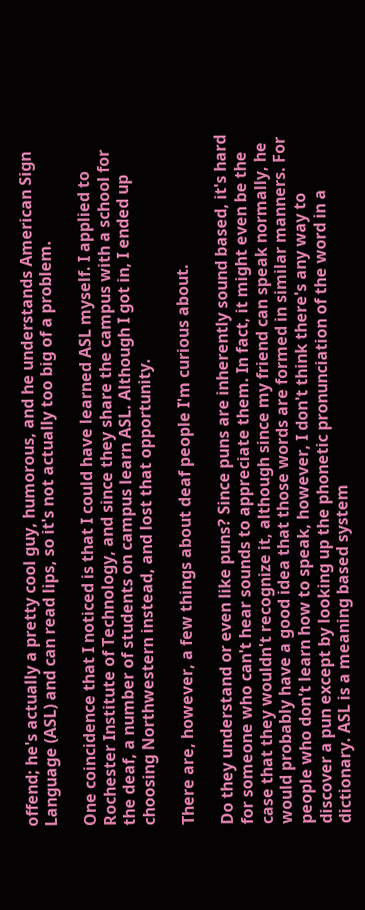offend; he's actually a pretty cool guy, humorous, and he understands American Sign Language (ASL) and can read lips, so it's not actually too big of a problem.

One coincidence that I noticed is that I could have learned ASL myself. I applied to Rochester Institute of Technology, and since they share the campus with a school for the deaf, a number of students on campus learn ASL. Although I got in, I ended up choosing Northwestern instead, and lost that opportunity.

There are, however, a few things about deaf people I'm curious about.

Do they understand or even like puns? Since puns are inherently sound based, it's hard for someone who can't hear sounds to appreciate them. In fact, it might even be the case that they wouldn't recognize it, although since my friend can speak normally, he would probably have a good idea that those words are formed in similar manners. For people who don't learn how to speak, however, I don't think there's any way to discover a pun except by looking up the phonetic pronunciation of the word in a dictionary. ASL is a meaning based system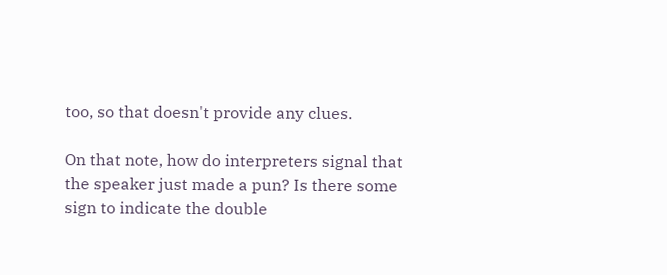too, so that doesn't provide any clues.

On that note, how do interpreters signal that the speaker just made a pun? Is there some sign to indicate the double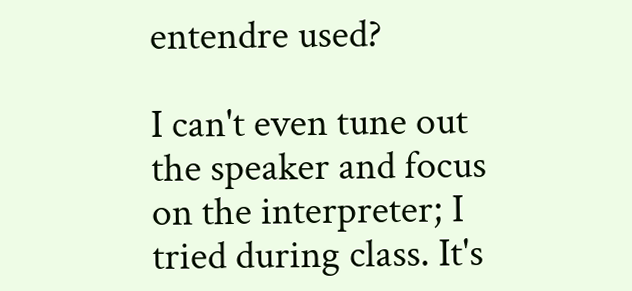entendre used?

I can't even tune out the speaker and focus on the interpreter; I tried during class. It's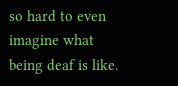so hard to even imagine what being deaf is like.